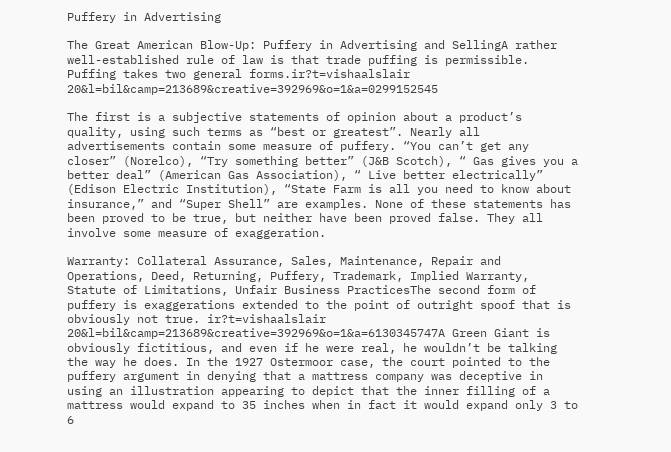Puffery in Advertising

The Great American Blow-Up: Puffery in Advertising and SellingA rather well-established rule of law is that trade puffing is permissible. Puffing takes two general forms.ir?t=vishaalslair 20&l=bil&camp=213689&creative=392969&o=1&a=0299152545

The first is a subjective statements of opinion about a product’s quality, using such terms as “best or greatest”. Nearly all advertisements contain some measure of puffery. “You can’t get any closer” (Norelco), “Try something better” (J&B Scotch), “ Gas gives you a better deal” (American Gas Association), “ Live better electrically” (Edison Electric Institution), “State Farm is all you need to know about insurance,” and “Super Shell” are examples. None of these statements has been proved to be true, but neither have been proved false. They all involve some measure of exaggeration.

Warranty: Collateral Assurance, Sales, Maintenance, Repair and Operations, Deed, Returning, Puffery, Trademark, Implied Warranty, Statute of Limitations, Unfair Business PracticesThe second form of puffery is exaggerations extended to the point of outright spoof that is obviously not true. ir?t=vishaalslair 20&l=bil&camp=213689&creative=392969&o=1&a=6130345747A Green Giant is obviously fictitious, and even if he were real, he wouldn’t be talking the way he does. In the 1927 Ostermoor case, the court pointed to the puffery argument in denying that a mattress company was deceptive in using an illustration appearing to depict that the inner filling of a mattress would expand to 35 inches when in fact it would expand only 3 to 6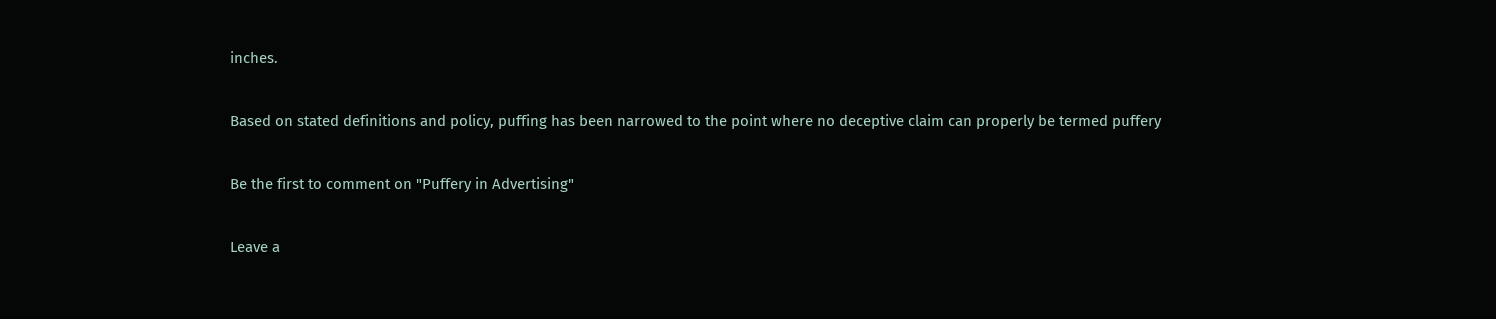inches.

Based on stated definitions and policy, puffing has been narrowed to the point where no deceptive claim can properly be termed puffery

Be the first to comment on "Puffery in Advertising"

Leave a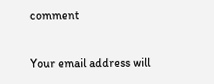comment

Your email address will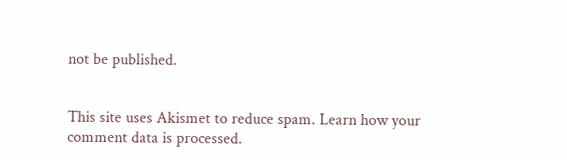not be published.


This site uses Akismet to reduce spam. Learn how your comment data is processed.